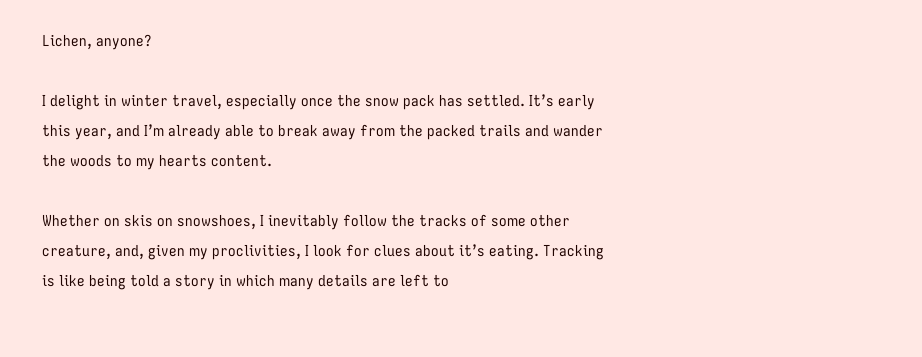Lichen, anyone?

I delight in winter travel, especially once the snow pack has settled. It’s early this year, and I’m already able to break away from the packed trails and wander the woods to my hearts content.

Whether on skis on snowshoes, I inevitably follow the tracks of some other creature, and, given my proclivities, I look for clues about it’s eating. Tracking is like being told a story in which many details are left to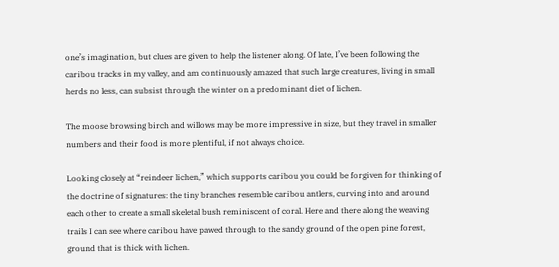one’s imagination, but clues are given to help the listener along. Of late, I’ve been following the caribou tracks in my valley, and am continuously amazed that such large creatures, living in small herds no less, can subsist through the winter on a predominant diet of lichen.

The moose browsing birch and willows may be more impressive in size, but they travel in smaller numbers and their food is more plentiful, if not always choice.

Looking closely at “reindeer lichen,” which supports caribou you could be forgiven for thinking of the doctrine of signatures: the tiny branches resemble caribou antlers, curving into and around each other to create a small skeletal bush reminiscent of coral. Here and there along the weaving trails I can see where caribou have pawed through to the sandy ground of the open pine forest, ground that is thick with lichen.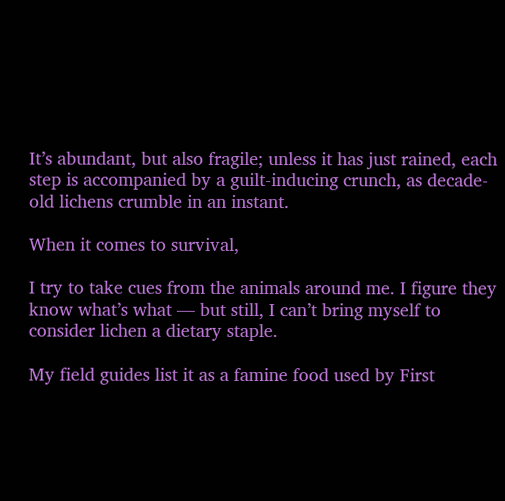It’s abundant, but also fragile; unless it has just rained, each step is accompanied by a guilt-inducing crunch, as decade-old lichens crumble in an instant.

When it comes to survival,

I try to take cues from the animals around me. I figure they know what’s what — but still, I can’t bring myself to consider lichen a dietary staple.

My field guides list it as a famine food used by First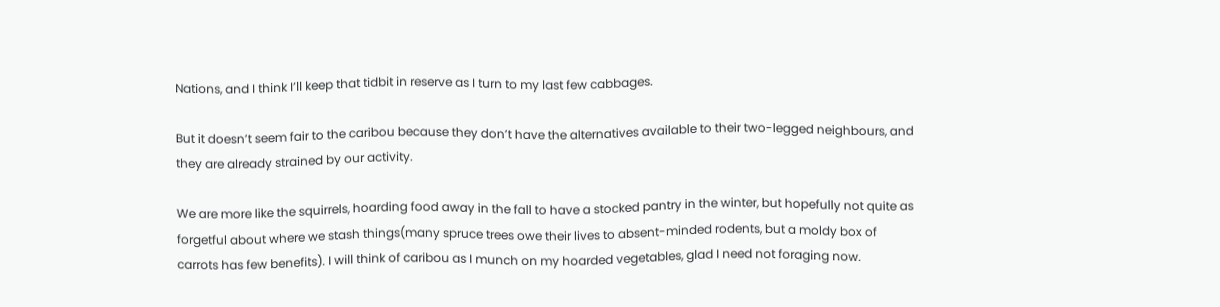Nations, and I think I’ll keep that tidbit in reserve as I turn to my last few cabbages.

But it doesn’t seem fair to the caribou because they don’t have the alternatives available to their two-legged neighbours, and they are already strained by our activity.

We are more like the squirrels, hoarding food away in the fall to have a stocked pantry in the winter, but hopefully not quite as forgetful about where we stash things(many spruce trees owe their lives to absent-minded rodents, but a moldy box of carrots has few benefits). I will think of caribou as I munch on my hoarded vegetables, glad I need not foraging now.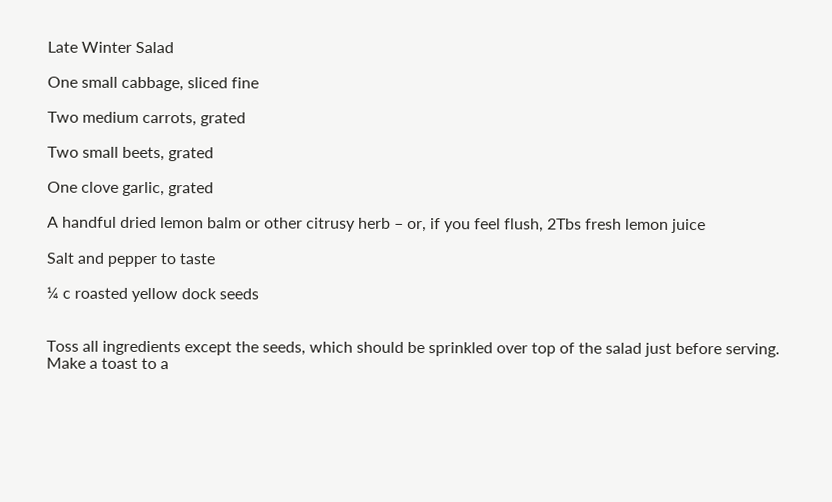Late Winter Salad

One small cabbage, sliced fine

Two medium carrots, grated

Two small beets, grated

One clove garlic, grated

A handful dried lemon balm or other citrusy herb – or, if you feel flush, 2Tbs fresh lemon juice

Salt and pepper to taste

¼ c roasted yellow dock seeds


Toss all ingredients except the seeds, which should be sprinkled over top of the salad just before serving. Make a toast to a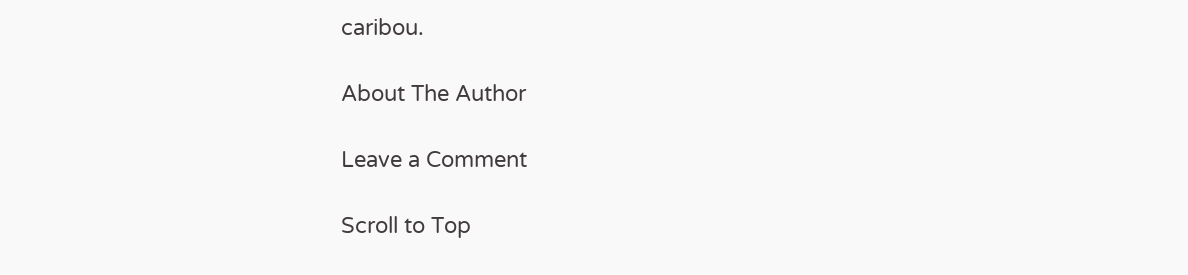caribou.

About The Author

Leave a Comment

Scroll to Top